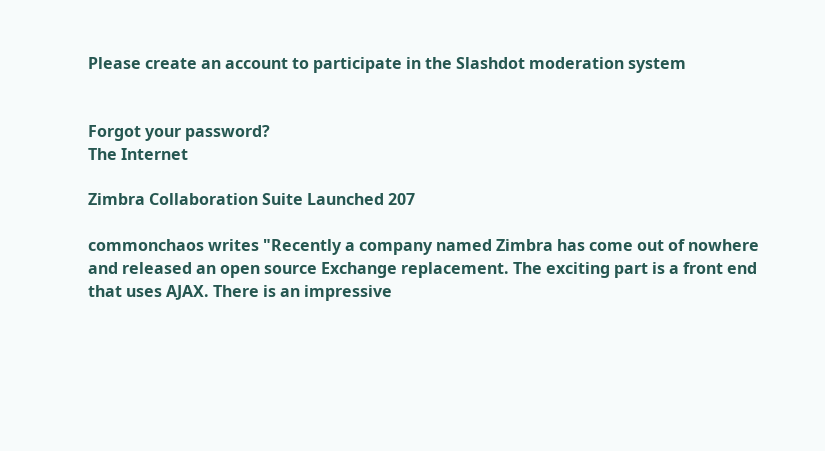Please create an account to participate in the Slashdot moderation system


Forgot your password?
The Internet

Zimbra Collaboration Suite Launched 207

commonchaos writes "Recently a company named Zimbra has come out of nowhere and released an open source Exchange replacement. The exciting part is a front end that uses AJAX. There is an impressive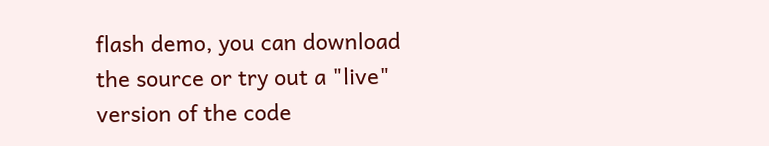flash demo, you can download the source or try out a "live" version of the code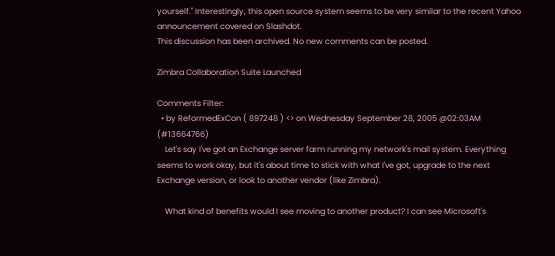yourself." Interestingly, this open source system seems to be very similar to the recent Yahoo announcement covered on Slashdot.
This discussion has been archived. No new comments can be posted.

Zimbra Collaboration Suite Launched

Comments Filter:
  • by ReformedExCon ( 897248 ) <> on Wednesday September 28, 2005 @02:03AM (#13664766)
    Let's say I've got an Exchange server farm running my network's mail system. Everything seems to work okay, but it's about time to stick with what I've got, upgrade to the next Exchange version, or look to another vendor (like Zimbra).

    What kind of benefits would I see moving to another product? I can see Microsoft's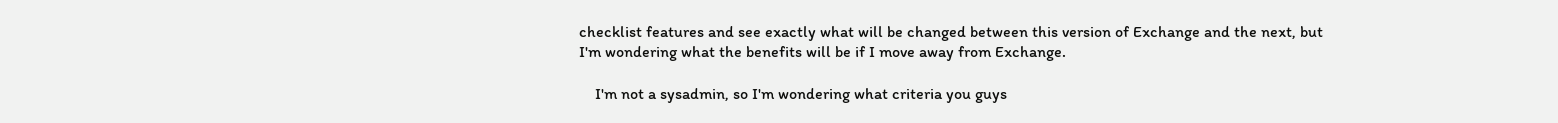checklist features and see exactly what will be changed between this version of Exchange and the next, but I'm wondering what the benefits will be if I move away from Exchange.

    I'm not a sysadmin, so I'm wondering what criteria you guys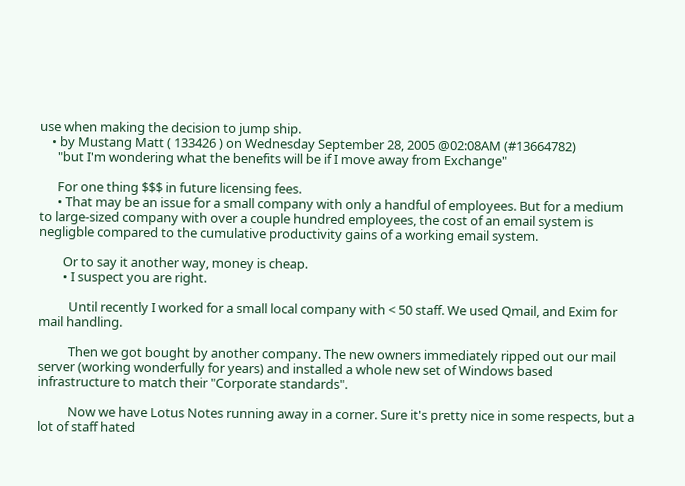use when making the decision to jump ship.
    • by Mustang Matt ( 133426 ) on Wednesday September 28, 2005 @02:08AM (#13664782)
      "but I'm wondering what the benefits will be if I move away from Exchange"

      For one thing $$$ in future licensing fees.
      • That may be an issue for a small company with only a handful of employees. But for a medium to large-sized company with over a couple hundred employees, the cost of an email system is negligble compared to the cumulative productivity gains of a working email system.

        Or to say it another way, money is cheap.
        • I suspect you are right.

          Until recently I worked for a small local company with < 50 staff. We used Qmail, and Exim for mail handling.

          Then we got bought by another company. The new owners immediately ripped out our mail server (working wonderfully for years) and installed a whole new set of Windows based infrastructure to match their "Corporate standards".

          Now we have Lotus Notes running away in a corner. Sure it's pretty nice in some respects, but a lot of staff hated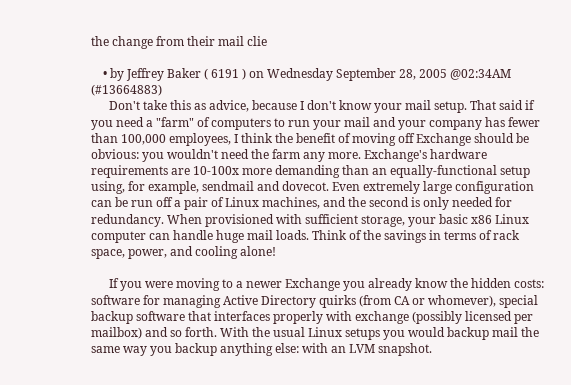the change from their mail clie

    • by Jeffrey Baker ( 6191 ) on Wednesday September 28, 2005 @02:34AM (#13664883)
      Don't take this as advice, because I don't know your mail setup. That said if you need a "farm" of computers to run your mail and your company has fewer than 100,000 employees, I think the benefit of moving off Exchange should be obvious: you wouldn't need the farm any more. Exchange's hardware requirements are 10-100x more demanding than an equally-functional setup using, for example, sendmail and dovecot. Even extremely large configuration can be run off a pair of Linux machines, and the second is only needed for redundancy. When provisioned with sufficient storage, your basic x86 Linux computer can handle huge mail loads. Think of the savings in terms of rack space, power, and cooling alone!

      If you were moving to a newer Exchange you already know the hidden costs: software for managing Active Directory quirks (from CA or whomever), special backup software that interfaces properly with exchange (possibly licensed per mailbox) and so forth. With the usual Linux setups you would backup mail the same way you backup anything else: with an LVM snapshot.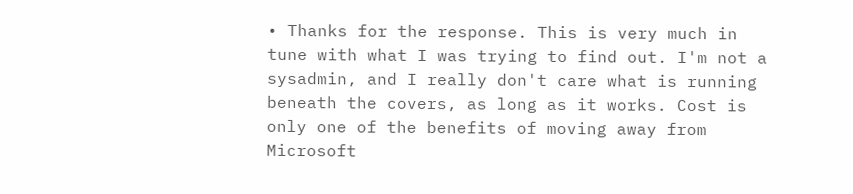• Thanks for the response. This is very much in tune with what I was trying to find out. I'm not a sysadmin, and I really don't care what is running beneath the covers, as long as it works. Cost is only one of the benefits of moving away from Microsoft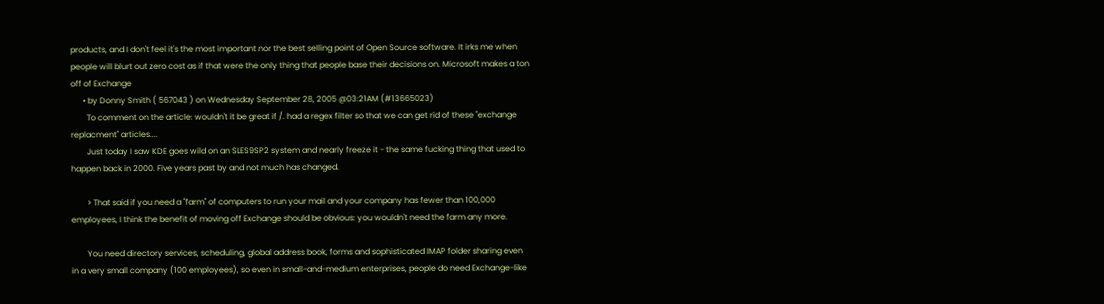products, and I don't feel it's the most important nor the best selling point of Open Source software. It irks me when people will blurt out zero cost as if that were the only thing that people base their decisions on. Microsoft makes a ton off of Exchange
      • by Donny Smith ( 567043 ) on Wednesday September 28, 2005 @03:21AM (#13665023)
        To comment on the article: wouldn't it be great if /. had a regex filter so that we can get rid of these "exchange replacment" articles....
        Just today I saw KDE goes wild on an SLES9SP2 system and nearly freeze it - the same fucking thing that used to happen back in 2000. Five years past by and not much has changed.

        > That said if you need a "farm" of computers to run your mail and your company has fewer than 100,000 employees, I think the benefit of moving off Exchange should be obvious: you wouldn't need the farm any more.

        You need directory services, scheduling, global address book, forms and sophisticated IMAP folder sharing even in a very small company (100 employees), so even in small-and-medium enterprises, people do need Exchange-like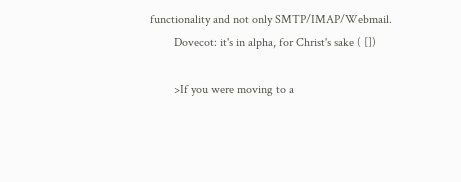functionality and not only SMTP/IMAP/Webmail.
        Dovecot: it's in alpha, for Christ's sake ( [])

        >If you were moving to a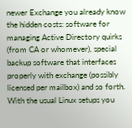newer Exchange you already know the hidden costs: software for managing Active Directory quirks (from CA or whomever), special backup software that interfaces properly with exchange (possibly licensed per mailbox) and so forth. With the usual Linux setups you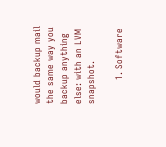would backup mail the same way you backup anything else: with an LVM snapshot.

        1. Software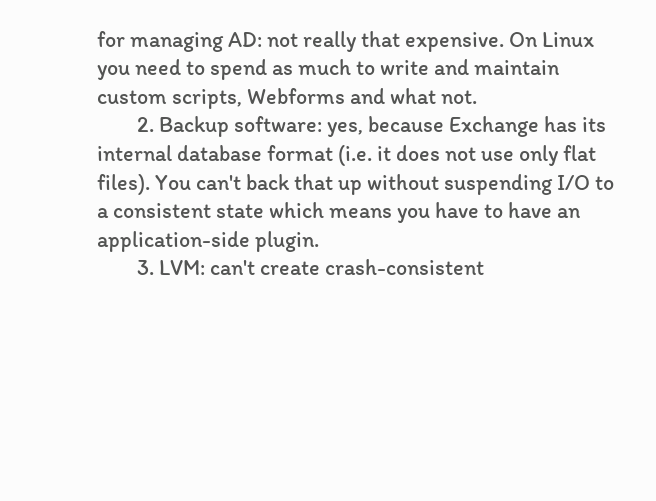for managing AD: not really that expensive. On Linux you need to spend as much to write and maintain custom scripts, Webforms and what not.
        2. Backup software: yes, because Exchange has its internal database format (i.e. it does not use only flat files). You can't back that up without suspending I/O to a consistent state which means you have to have an application-side plugin.
        3. LVM: can't create crash-consistent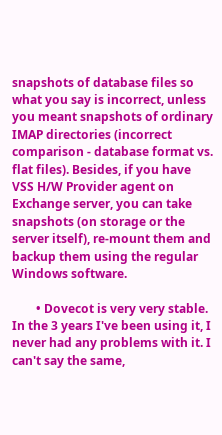snapshots of database files so what you say is incorrect, unless you meant snapshots of ordinary IMAP directories (incorrect comparison - database format vs. flat files). Besides, if you have VSS H/W Provider agent on Exchange server, you can take snapshots (on storage or the server itself), re-mount them and backup them using the regular Windows software.

        • Dovecot is very very stable. In the 3 years I've been using it, I never had any problems with it. I can't say the same,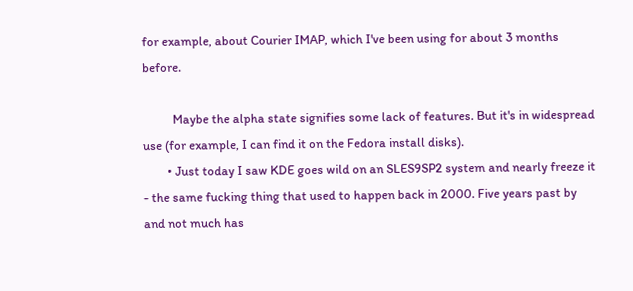for example, about Courier IMAP, which I've been using for about 3 months before.

          Maybe the alpha state signifies some lack of features. But it's in widespread use (for example, I can find it on the Fedora install disks).
        • Just today I saw KDE goes wild on an SLES9SP2 system and nearly freeze it - the same fucking thing that used to happen back in 2000. Five years past by and not much has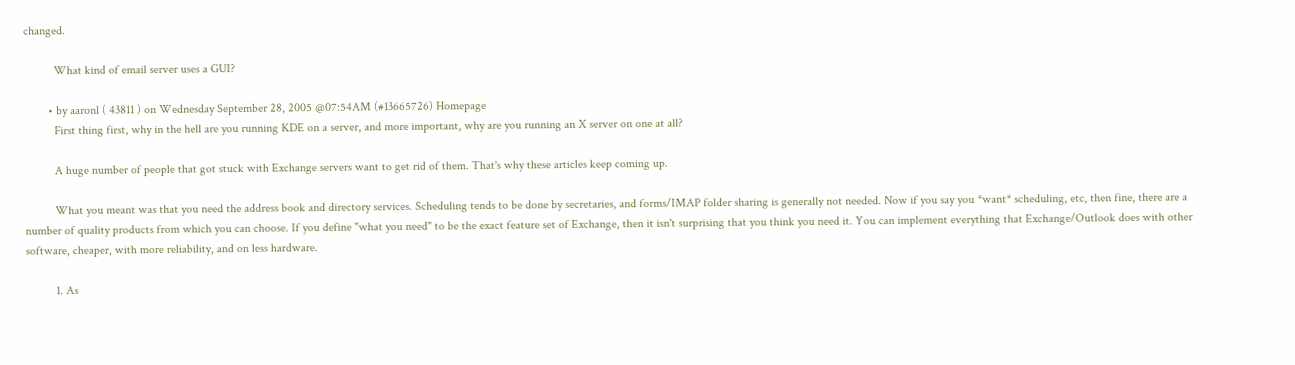changed.

          What kind of email server uses a GUI?

        • by aaronl ( 43811 ) on Wednesday September 28, 2005 @07:54AM (#13665726) Homepage
          First thing first, why in the hell are you running KDE on a server, and more important, why are you running an X server on one at all?

          A huge number of people that got stuck with Exchange servers want to get rid of them. That's why these articles keep coming up.

          What you meant was that you need the address book and directory services. Scheduling tends to be done by secretaries, and forms/IMAP folder sharing is generally not needed. Now if you say you *want* scheduling, etc, then fine, there are a number of quality products from which you can choose. If you define "what you need" to be the exact feature set of Exchange, then it isn't surprising that you think you need it. You can implement everything that Exchange/Outlook does with other software, cheaper, with more reliability, and on less hardware.

          1. As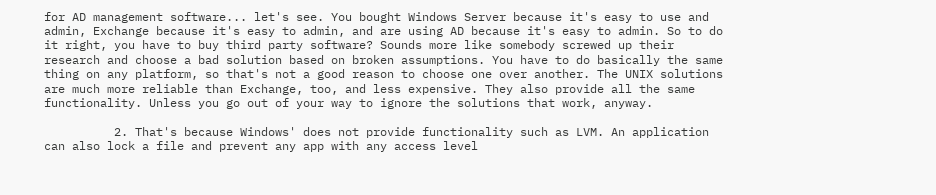for AD management software... let's see. You bought Windows Server because it's easy to use and admin, Exchange because it's easy to admin, and are using AD because it's easy to admin. So to do it right, you have to buy third party software? Sounds more like somebody screwed up their research and choose a bad solution based on broken assumptions. You have to do basically the same thing on any platform, so that's not a good reason to choose one over another. The UNIX solutions are much more reliable than Exchange, too, and less expensive. They also provide all the same functionality. Unless you go out of your way to ignore the solutions that work, anyway.

          2. That's because Windows' does not provide functionality such as LVM. An application can also lock a file and prevent any app with any access level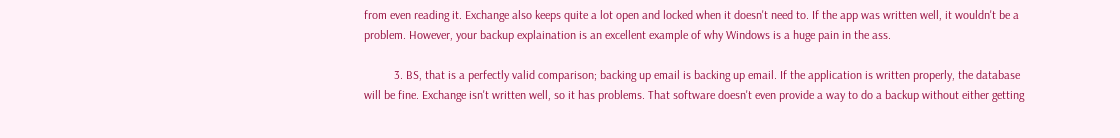from even reading it. Exchange also keeps quite a lot open and locked when it doesn't need to. If the app was written well, it wouldn't be a problem. However, your backup explaination is an excellent example of why Windows is a huge pain in the ass.

          3. BS, that is a perfectly valid comparison; backing up email is backing up email. If the application is written properly, the database will be fine. Exchange isn't written well, so it has problems. That software doesn't even provide a way to do a backup without either getting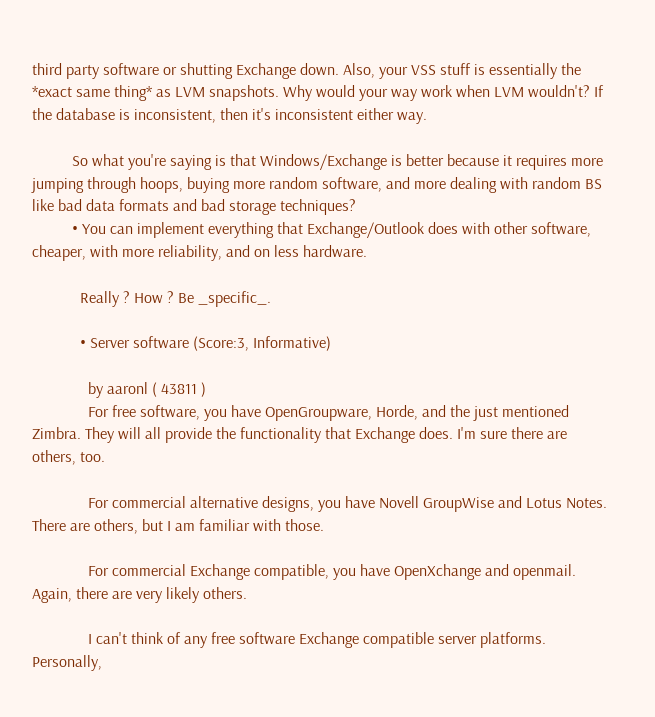third party software or shutting Exchange down. Also, your VSS stuff is essentially the *exact same thing* as LVM snapshots. Why would your way work when LVM wouldn't? If the database is inconsistent, then it's inconsistent either way.

          So what you're saying is that Windows/Exchange is better because it requires more jumping through hoops, buying more random software, and more dealing with random BS like bad data formats and bad storage techniques?
          • You can implement everything that Exchange/Outlook does with other software, cheaper, with more reliability, and on less hardware.

            Really ? How ? Be _specific_.

            • Server software (Score:3, Informative)

              by aaronl ( 43811 )
              For free software, you have OpenGroupware, Horde, and the just mentioned Zimbra. They will all provide the functionality that Exchange does. I'm sure there are others, too.

              For commercial alternative designs, you have Novell GroupWise and Lotus Notes. There are others, but I am familiar with those.

              For commercial Exchange compatible, you have OpenXchange and openmail. Again, there are very likely others.

              I can't think of any free software Exchange compatible server platforms. Personally,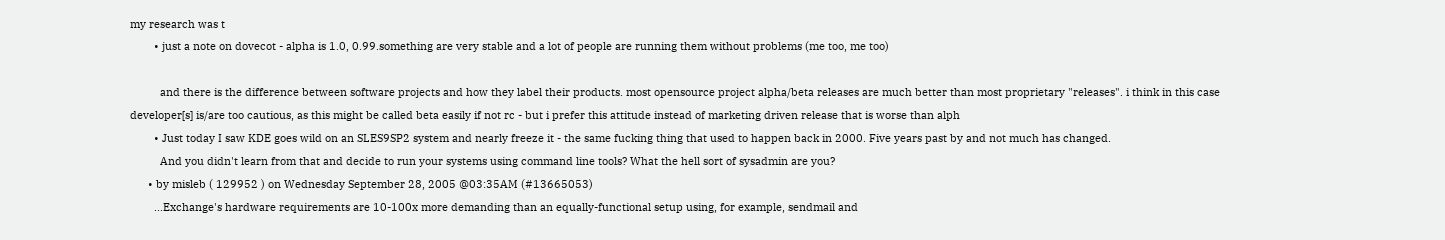my research was t
        • just a note on dovecot - alpha is 1.0, 0.99.something are very stable and a lot of people are running them without problems (me too, me too)

          and there is the difference between software projects and how they label their products. most opensource project alpha/beta releases are much better than most proprietary "releases". i think in this case developer[s] is/are too cautious, as this might be called beta easily if not rc - but i prefer this attitude instead of marketing driven release that is worse than alph
        • Just today I saw KDE goes wild on an SLES9SP2 system and nearly freeze it - the same fucking thing that used to happen back in 2000. Five years past by and not much has changed.
          And you didn't learn from that and decide to run your systems using command line tools? What the hell sort of sysadmin are you?
      • by misleb ( 129952 ) on Wednesday September 28, 2005 @03:35AM (#13665053)
        ...Exchange's hardware requirements are 10-100x more demanding than an equally-functional setup using, for example, sendmail and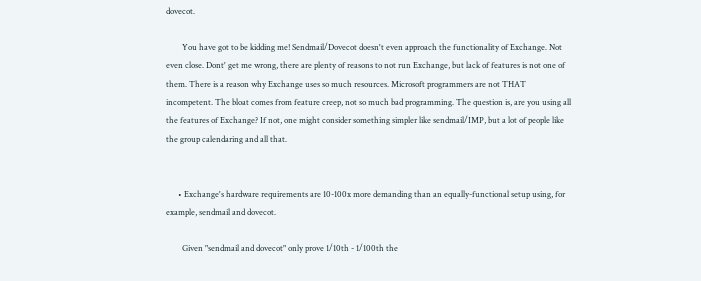dovecot.

        You have got to be kidding me! Sendmail/Dovecot doesn't even approach the functionality of Exchange. Not even close. Dont' get me wrong, there are plenty of reasons to not run Exchange, but lack of features is not one of them. There is a reason why Exchange uses so much resources. Microsoft programmers are not THAT incompetent. The bloat comes from feature creep, not so much bad programming. The question is, are you using all the features of Exchange? If not, one might consider something simpler like sendmail/IMP, but a lot of people like the group calendaring and all that.


      • Exchange's hardware requirements are 10-100x more demanding than an equally-functional setup using, for example, sendmail and dovecot.

        Given "sendmail and dovecot" only prove 1/10th - 1/100th the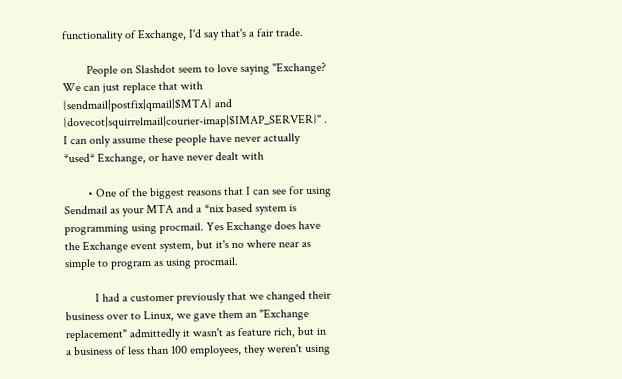functionality of Exchange, I'd say that's a fair trade.

        People on Slashdot seem to love saying "Exchange? We can just replace that with {sendmail|postfix|qmail|$MTA} and {dovecot|squirrelmail|courier-imap|$IMAP_SERVER}" . I can only assume these people have never actually *used* Exchange, or have never dealt with

        • One of the biggest reasons that I can see for using Sendmail as your MTA and a *nix based system is programming using procmail. Yes Exchange does have the Exchange event system, but it's no where near as simple to program as using procmail.

          I had a customer previously that we changed their business over to Linux, we gave them an "Exchange replacement" admittedly it wasn't as feature rich, but in a business of less than 100 employees, they weren't using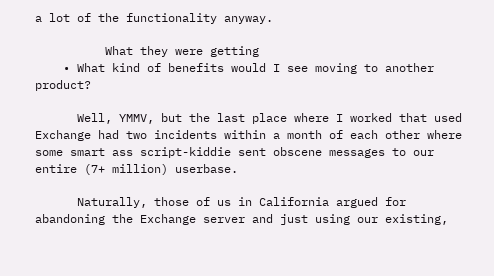a lot of the functionality anyway.

          What they were getting
    • What kind of benefits would I see moving to another product?

      Well, YMMV, but the last place where I worked that used Exchange had two incidents within a month of each other where some smart ass script-kiddie sent obscene messages to our entire (7+ million) userbase.

      Naturally, those of us in California argued for abandoning the Exchange server and just using our existing,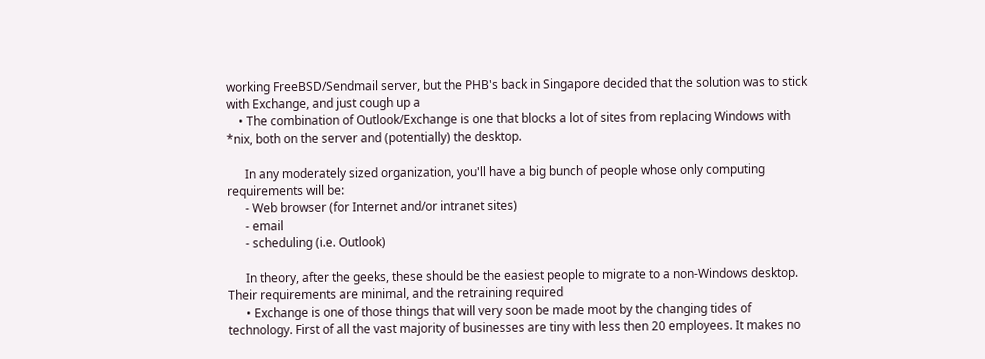working FreeBSD/Sendmail server, but the PHB's back in Singapore decided that the solution was to stick with Exchange, and just cough up a
    • The combination of Outlook/Exchange is one that blocks a lot of sites from replacing Windows with *nix, both on the server and (potentially) the desktop.

      In any moderately sized organization, you'll have a big bunch of people whose only computing requirements will be:
      - Web browser (for Internet and/or intranet sites)
      - email
      - scheduling (i.e. Outlook)

      In theory, after the geeks, these should be the easiest people to migrate to a non-Windows desktop. Their requirements are minimal, and the retraining required
      • Exchange is one of those things that will very soon be made moot by the changing tides of technology. First of all the vast majority of businesses are tiny with less then 20 employees. It makes no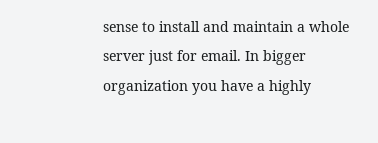sense to install and maintain a whole server just for email. In bigger organization you have a highly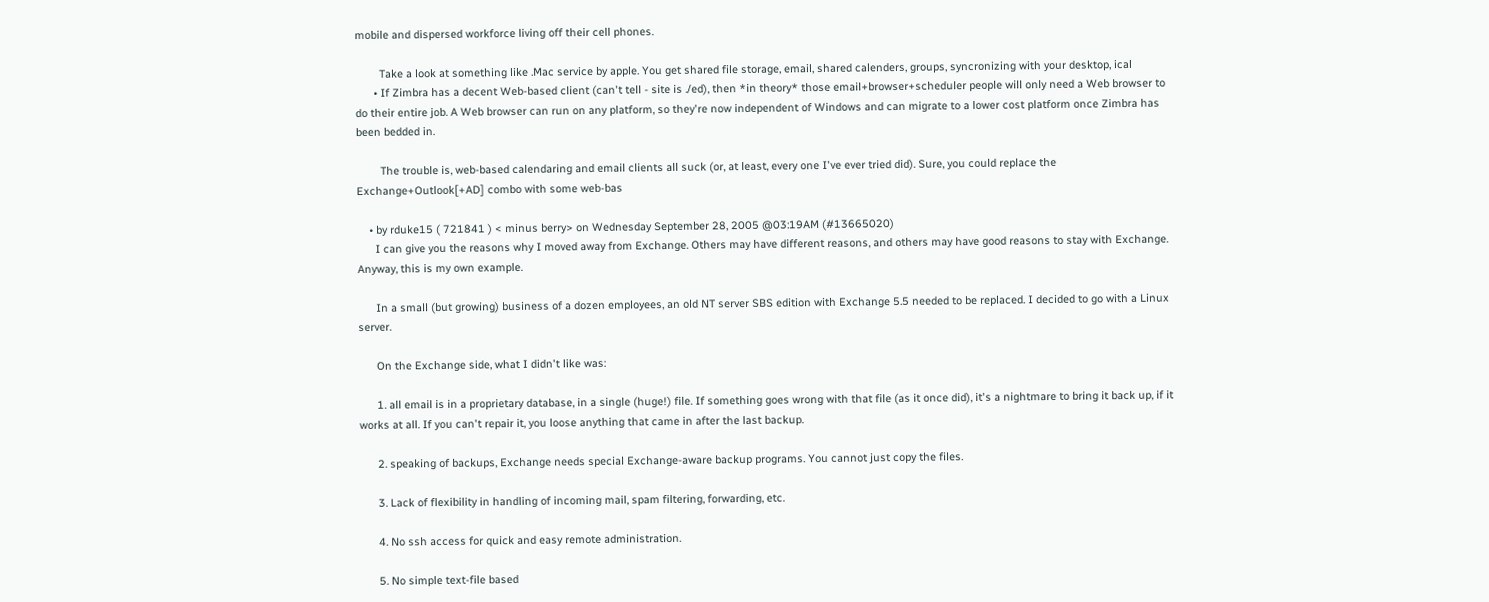mobile and dispersed workforce living off their cell phones.

        Take a look at something like .Mac service by apple. You get shared file storage, email, shared calenders, groups, syncronizing with your desktop, ical
      • If Zimbra has a decent Web-based client (can't tell - site is ./ed), then *in theory* those email+browser+scheduler people will only need a Web browser to do their entire job. A Web browser can run on any platform, so they're now independent of Windows and can migrate to a lower cost platform once Zimbra has been bedded in.

        The trouble is, web-based calendaring and email clients all suck (or, at least, every one I've ever tried did). Sure, you could replace the Exchange+Outlook[+AD] combo with some web-bas

    • by rduke15 ( 721841 ) < minus berry> on Wednesday September 28, 2005 @03:19AM (#13665020)
      I can give you the reasons why I moved away from Exchange. Others may have different reasons, and others may have good reasons to stay with Exchange. Anyway, this is my own example.

      In a small (but growing) business of a dozen employees, an old NT server SBS edition with Exchange 5.5 needed to be replaced. I decided to go with a Linux server.

      On the Exchange side, what I didn't like was:

      1. all email is in a proprietary database, in a single (huge!) file. If something goes wrong with that file (as it once did), it's a nightmare to bring it back up, if it works at all. If you can't repair it, you loose anything that came in after the last backup.

      2. speaking of backups, Exchange needs special Exchange-aware backup programs. You cannot just copy the files.

      3. Lack of flexibility in handling of incoming mail, spam filtering, forwarding, etc.

      4. No ssh access for quick and easy remote administration.

      5. No simple text-file based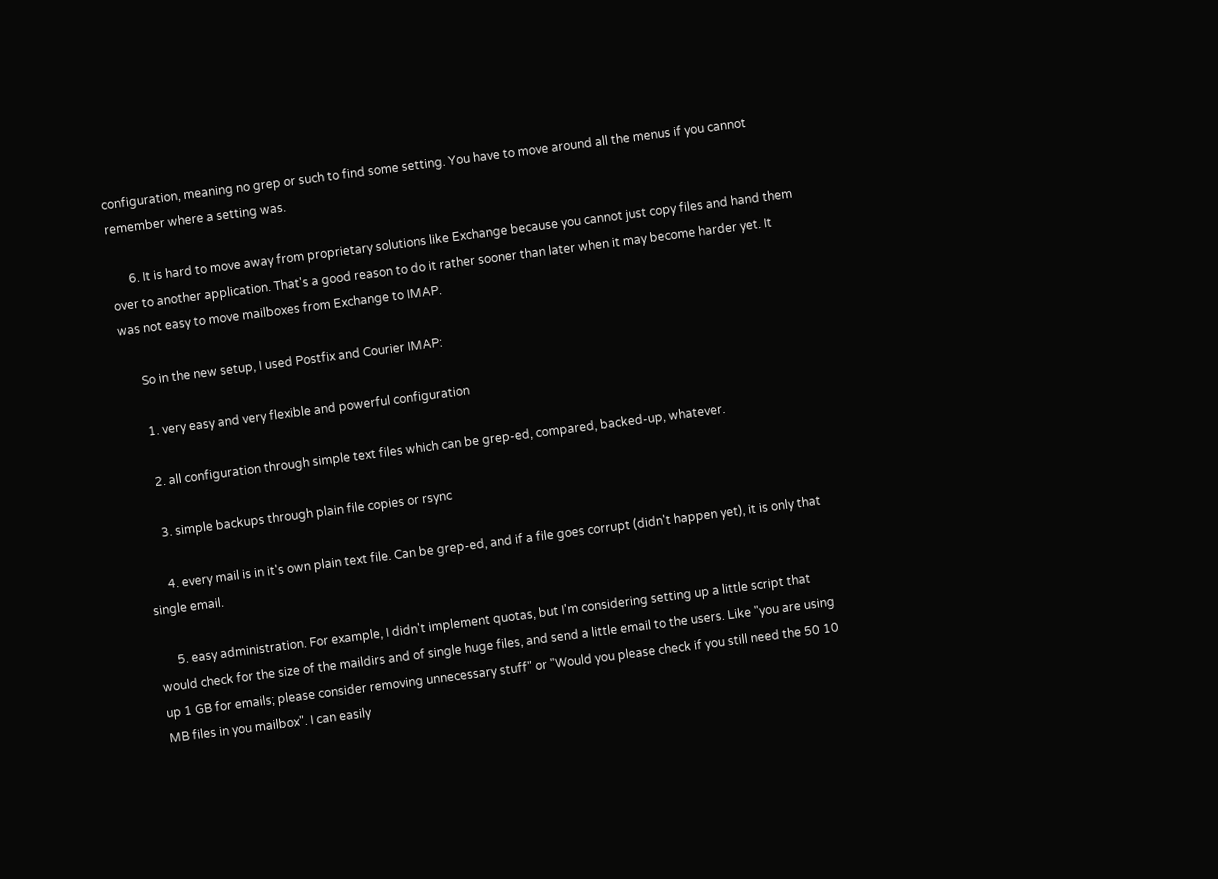configuration, meaning no grep or such to find some setting. You have to move around all the menus if you cannot remember where a setting was.

      6. It is hard to move away from proprietary solutions like Exchange because you cannot just copy files and hand them over to another application. That's a good reason to do it rather sooner than later when it may become harder yet. It was not easy to move mailboxes from Exchange to IMAP.

      So in the new setup, I used Postfix and Courier IMAP:

      1. very easy and very flexible and powerful configuration

      2. all configuration through simple text files which can be grep-ed, compared, backed-up, whatever.

      3. simple backups through plain file copies or rsync

      4. every mail is in it's own plain text file. Can be grep-ed, and if a file goes corrupt (didn't happen yet), it is only that single email.

      5. easy administration. For example, I didn't implement quotas, but I'm considering setting up a little script that would check for the size of the maildirs and of single huge files, and send a little email to the users. Like "you are using up 1 GB for emails; please consider removing unnecessary stuff" or "Would you please check if you still need the 50 10 MB files in you mailbox". I can easily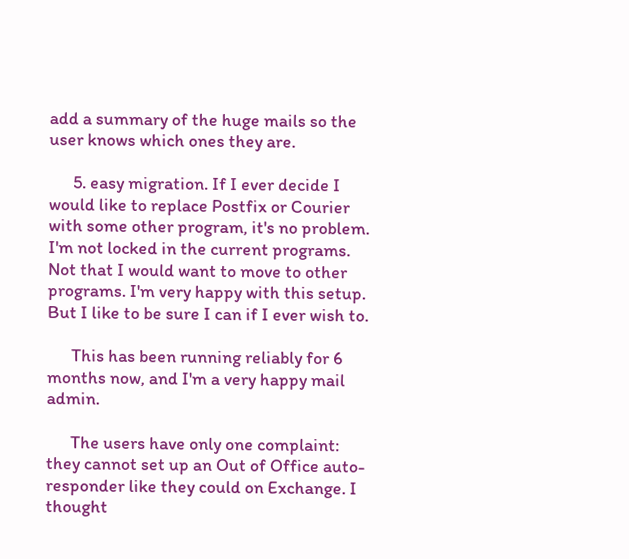add a summary of the huge mails so the user knows which ones they are.

      5. easy migration. If I ever decide I would like to replace Postfix or Courier with some other program, it's no problem. I'm not locked in the current programs. Not that I would want to move to other programs. I'm very happy with this setup. But I like to be sure I can if I ever wish to.

      This has been running reliably for 6 months now, and I'm a very happy mail admin.

      The users have only one complaint: they cannot set up an Out of Office auto-responder like they could on Exchange. I thought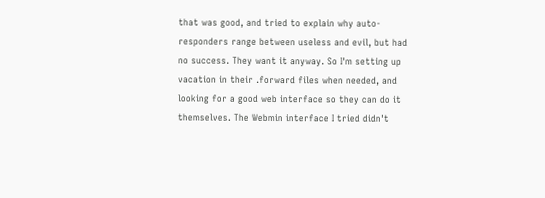that was good, and tried to explain why auto-responders range between useless and evil, but had no success. They want it anyway. So I'm setting up vacation in their .forward files when needed, and looking for a good web interface so they can do it themselves. The Webmin interface I tried didn't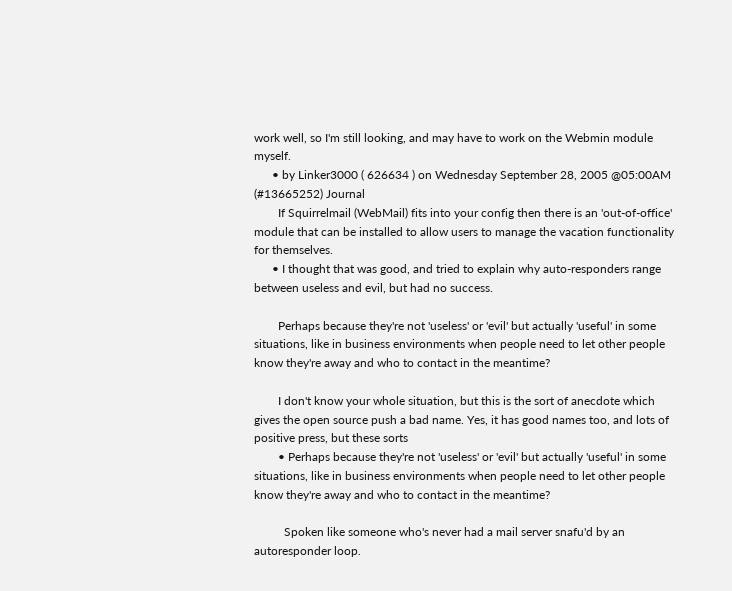work well, so I'm still looking, and may have to work on the Webmin module myself.
      • by Linker3000 ( 626634 ) on Wednesday September 28, 2005 @05:00AM (#13665252) Journal
        If Squirrelmail (WebMail) fits into your config then there is an 'out-of-office' module that can be installed to allow users to manage the vacation functionality for themselves.
      • I thought that was good, and tried to explain why auto-responders range between useless and evil, but had no success.

        Perhaps because they're not 'useless' or 'evil' but actually 'useful' in some situations, like in business environments when people need to let other people know they're away and who to contact in the meantime?

        I don't know your whole situation, but this is the sort of anecdote which gives the open source push a bad name. Yes, it has good names too, and lots of positive press, but these sorts
        • Perhaps because they're not 'useless' or 'evil' but actually 'useful' in some situations, like in business environments when people need to let other people know they're away and who to contact in the meantime?

          Spoken like someone who's never had a mail server snafu'd by an autoresponder loop.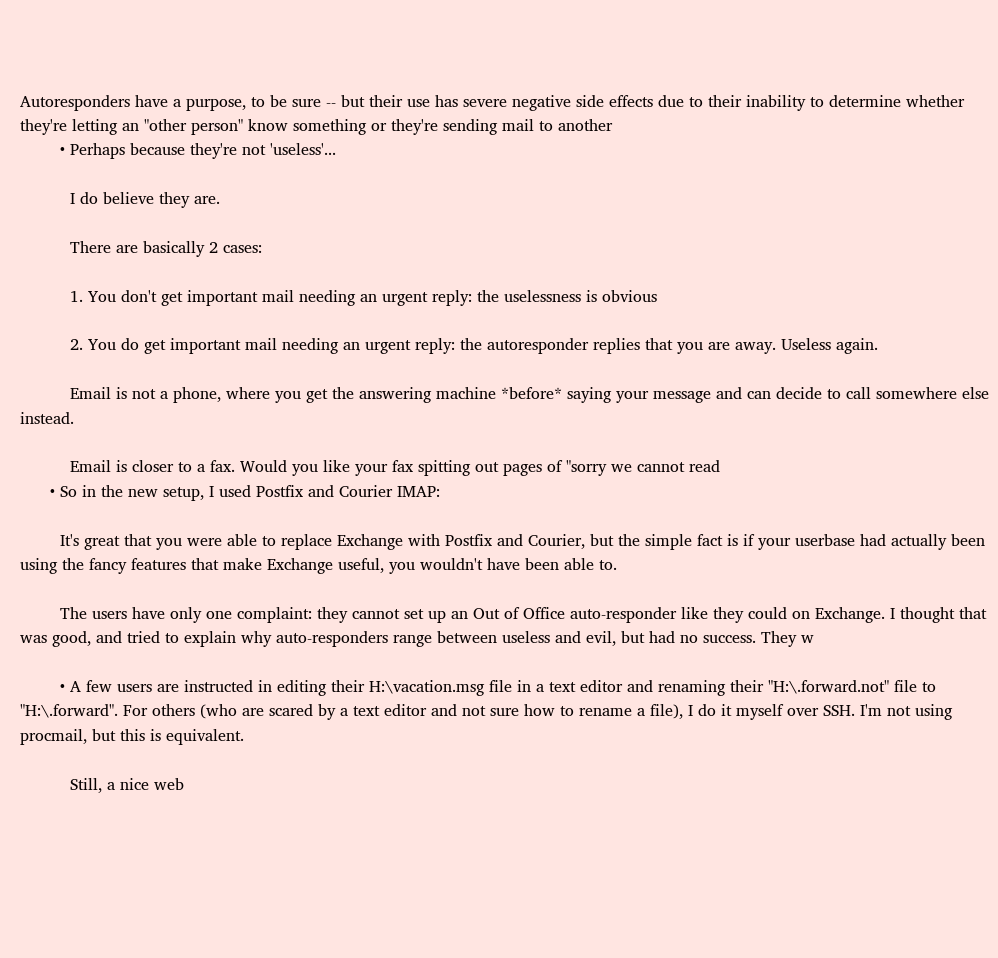Autoresponders have a purpose, to be sure -- but their use has severe negative side effects due to their inability to determine whether they're letting an "other person" know something or they're sending mail to another
        • Perhaps because they're not 'useless'...

          I do believe they are.

          There are basically 2 cases:

          1. You don't get important mail needing an urgent reply: the uselessness is obvious

          2. You do get important mail needing an urgent reply: the autoresponder replies that you are away. Useless again.

          Email is not a phone, where you get the answering machine *before* saying your message and can decide to call somewhere else instead.

          Email is closer to a fax. Would you like your fax spitting out pages of "sorry we cannot read
      • So in the new setup, I used Postfix and Courier IMAP:

        It's great that you were able to replace Exchange with Postfix and Courier, but the simple fact is if your userbase had actually been using the fancy features that make Exchange useful, you wouldn't have been able to.

        The users have only one complaint: they cannot set up an Out of Office auto-responder like they could on Exchange. I thought that was good, and tried to explain why auto-responders range between useless and evil, but had no success. They w

        • A few users are instructed in editing their H:\vacation.msg file in a text editor and renaming their "H:\.forward.not" file to "H:\.forward". For others (who are scared by a text editor and not sure how to rename a file), I do it myself over SSH. I'm not using procmail, but this is equivalent.

          Still, a nice web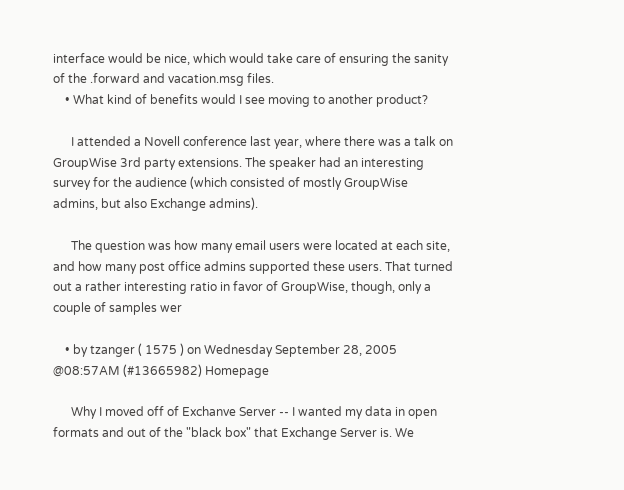interface would be nice, which would take care of ensuring the sanity of the .forward and vacation.msg files.
    • What kind of benefits would I see moving to another product?

      I attended a Novell conference last year, where there was a talk on GroupWise 3rd party extensions. The speaker had an interesting survey for the audience (which consisted of mostly GroupWise admins, but also Exchange admins).

      The question was how many email users were located at each site, and how many post office admins supported these users. That turned out a rather interesting ratio in favor of GroupWise, though, only a couple of samples wer

    • by tzanger ( 1575 ) on Wednesday September 28, 2005 @08:57AM (#13665982) Homepage

      Why I moved off of Exchanve Server -- I wanted my data in open formats and out of the "black box" that Exchange Server is. We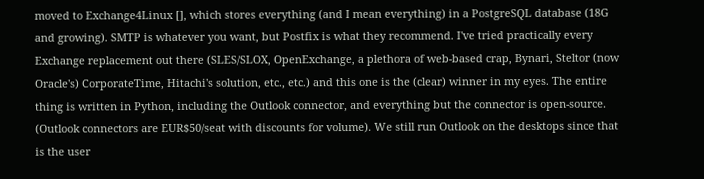moved to Exchange4Linux [], which stores everything (and I mean everything) in a PostgreSQL database (18G and growing). SMTP is whatever you want, but Postfix is what they recommend. I've tried practically every Exchange replacement out there (SLES/SLOX, OpenExchange, a plethora of web-based crap, Bynari, Steltor (now Oracle's) CorporateTime, Hitachi's solution, etc., etc.) and this one is the (clear) winner in my eyes. The entire thing is written in Python, including the Outlook connector, and everything but the connector is open-source. (Outlook connectors are EUR$50/seat with discounts for volume). We still run Outlook on the desktops since that is the user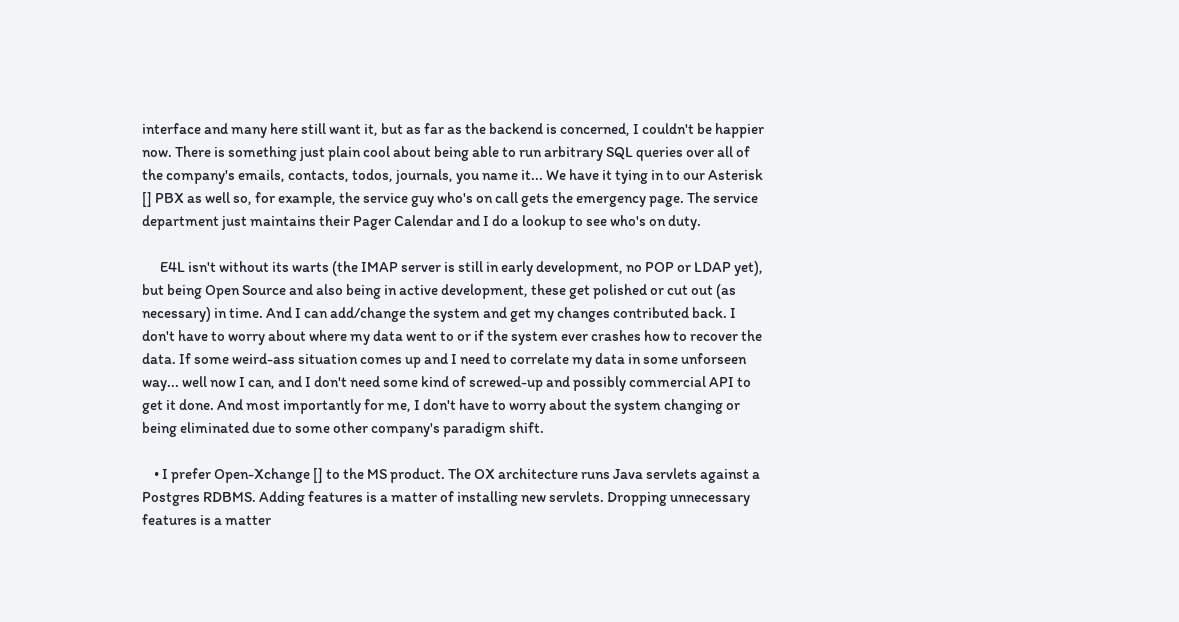interface and many here still want it, but as far as the backend is concerned, I couldn't be happier now. There is something just plain cool about being able to run arbitrary SQL queries over all of the company's emails, contacts, todos, journals, you name it... We have it tying in to our Asterisk [] PBX as well so, for example, the service guy who's on call gets the emergency page. The service department just maintains their Pager Calendar and I do a lookup to see who's on duty.

      E4L isn't without its warts (the IMAP server is still in early development, no POP or LDAP yet), but being Open Source and also being in active development, these get polished or cut out (as necessary) in time. And I can add/change the system and get my changes contributed back. I don't have to worry about where my data went to or if the system ever crashes how to recover the data. If some weird-ass situation comes up and I need to correlate my data in some unforseen way... well now I can, and I don't need some kind of screwed-up and possibly commercial API to get it done. And most importantly for me, I don't have to worry about the system changing or being eliminated due to some other company's paradigm shift.

    • I prefer Open-Xchange [] to the MS product. The OX architecture runs Java servlets against a Postgres RDBMS. Adding features is a matter of installing new servlets. Dropping unnecessary features is a matter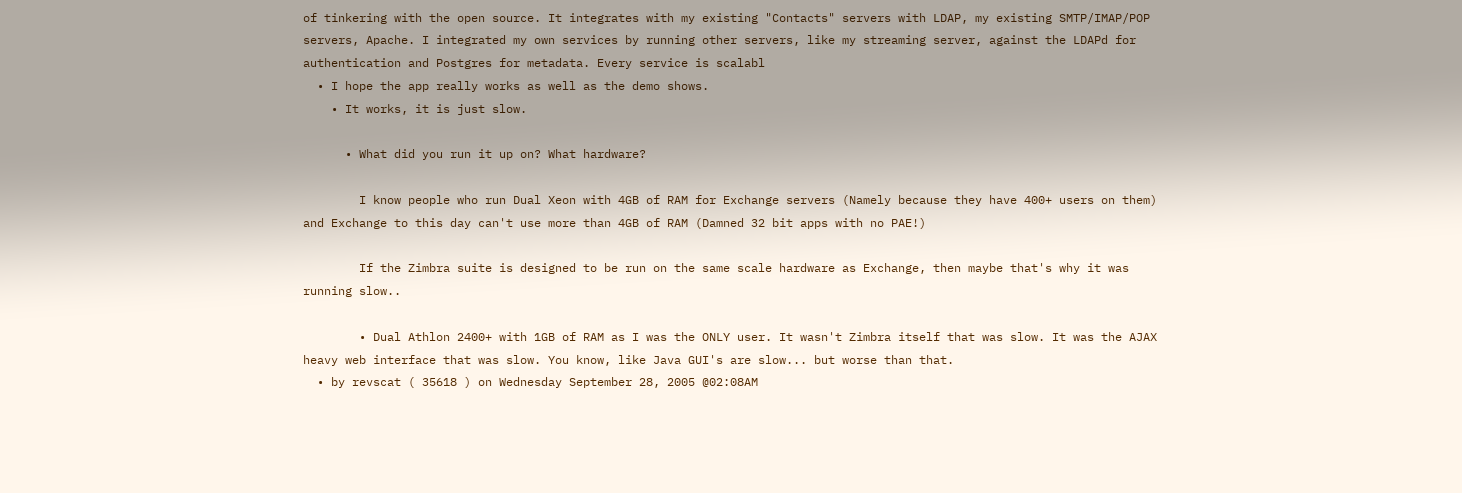of tinkering with the open source. It integrates with my existing "Contacts" servers with LDAP, my existing SMTP/IMAP/POP servers, Apache. I integrated my own services by running other servers, like my streaming server, against the LDAPd for authentication and Postgres for metadata. Every service is scalabl
  • I hope the app really works as well as the demo shows.
    • It works, it is just slow.

      • What did you run it up on? What hardware?

        I know people who run Dual Xeon with 4GB of RAM for Exchange servers (Namely because they have 400+ users on them) and Exchange to this day can't use more than 4GB of RAM (Damned 32 bit apps with no PAE!)

        If the Zimbra suite is designed to be run on the same scale hardware as Exchange, then maybe that's why it was running slow..

        • Dual Athlon 2400+ with 1GB of RAM as I was the ONLY user. It wasn't Zimbra itself that was slow. It was the AJAX heavy web interface that was slow. You know, like Java GUI's are slow... but worse than that.
  • by revscat ( 35618 ) on Wednesday September 28, 2005 @02:08AM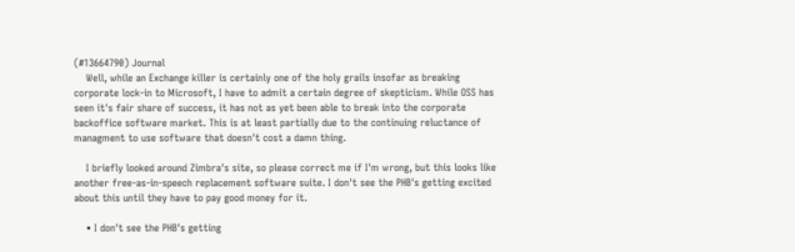(#13664790) Journal
    Well, while an Exchange killer is certainly one of the holy grails insofar as breaking corporate lock-in to Microsoft, I have to admit a certain degree of skepticism. While OSS has seen it's fair share of success, it has not as yet been able to break into the corporate backoffice software market. This is at least partially due to the continuing reluctance of managment to use software that doesn't cost a damn thing.

    I briefly looked around Zimbra's site, so please correct me if I'm wrong, but this looks like another free-as-in-speech replacement software suite. I don't see the PHB's getting excited about this until they have to pay good money for it.

    • I don't see the PHB's getting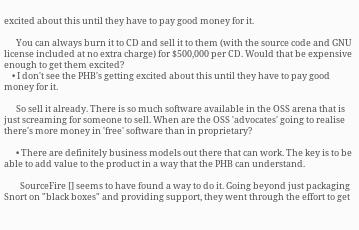excited about this until they have to pay good money for it.

      You can always burn it to CD and sell it to them (with the source code and GNU license included at no extra charge) for $500,000 per CD. Would that be expensive enough to get them excited?
    • I don't see the PHB's getting excited about this until they have to pay good money for it.

      So sell it already. There is so much software available in the OSS arena that is just screaming for someone to sell. When are the OSS 'advocates' going to realise there's more money in 'free' software than in proprietary?

      • There are definitely business models out there that can work. The key is to be able to add value to the product in a way that the PHB can understand.

        SourceFire [] seems to have found a way to do it. Going beyond just packaging Snort on "black boxes" and providing support, they went through the effort to get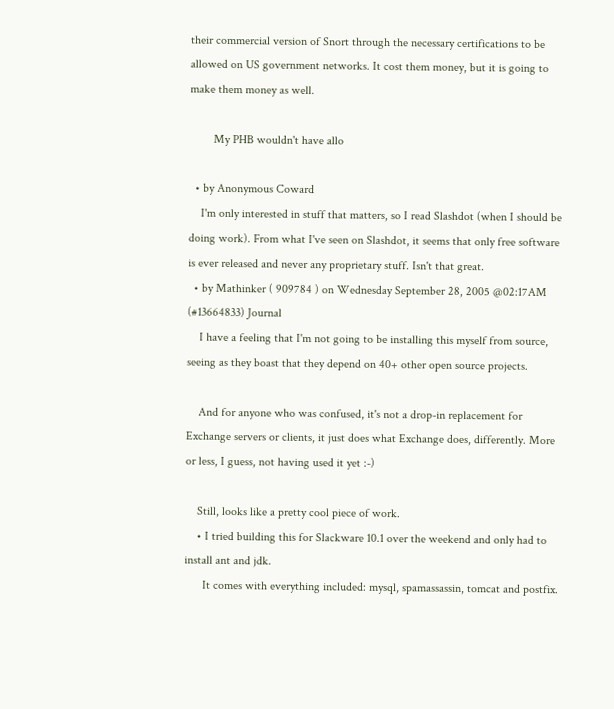their commercial version of Snort through the necessary certifications to be allowed on US government networks. It cost them money, but it is going to make them money as well.

        My PHB wouldn't have allo

  • by Anonymous Coward
    I'm only interested in stuff that matters, so I read Slashdot (when I should be doing work). From what I've seen on Slashdot, it seems that only free software is ever released and never any proprietary stuff. Isn't that great.
  • by Mathinker ( 909784 ) on Wednesday September 28, 2005 @02:17AM (#13664833) Journal
    I have a feeling that I'm not going to be installing this myself from source, seeing as they boast that they depend on 40+ other open source projects.

    And for anyone who was confused, it's not a drop-in replacement for Exchange servers or clients, it just does what Exchange does, differently. More or less, I guess, not having used it yet :-)

    Still, looks like a pretty cool piece of work.
    • I tried building this for Slackware 10.1 over the weekend and only had to install ant and jdk.
      It comes with everything included: mysql, spamassassin, tomcat and postfix.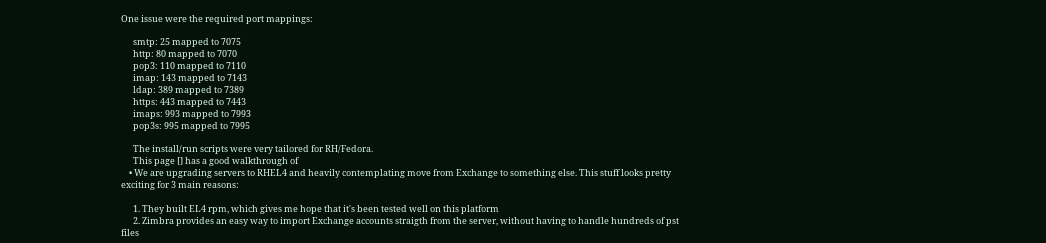One issue were the required port mappings:

      smtp: 25 mapped to 7075
      http: 80 mapped to 7070
      pop3: 110 mapped to 7110
      imap: 143 mapped to 7143
      ldap: 389 mapped to 7389
      https: 443 mapped to 7443
      imaps: 993 mapped to 7993
      pop3s: 995 mapped to 7995

      The install/run scripts were very tailored for RH/Fedora.
      This page [] has a good walkthrough of
    • We are upgrading servers to RHEL4 and heavily contemplating move from Exchange to something else. This stuff looks pretty exciting for 3 main reasons:

      1. They built EL4 rpm, which gives me hope that it's been tested well on this platform
      2. Zimbra provides an easy way to import Exchange accounts straigth from the server, without having to handle hundreds of pst files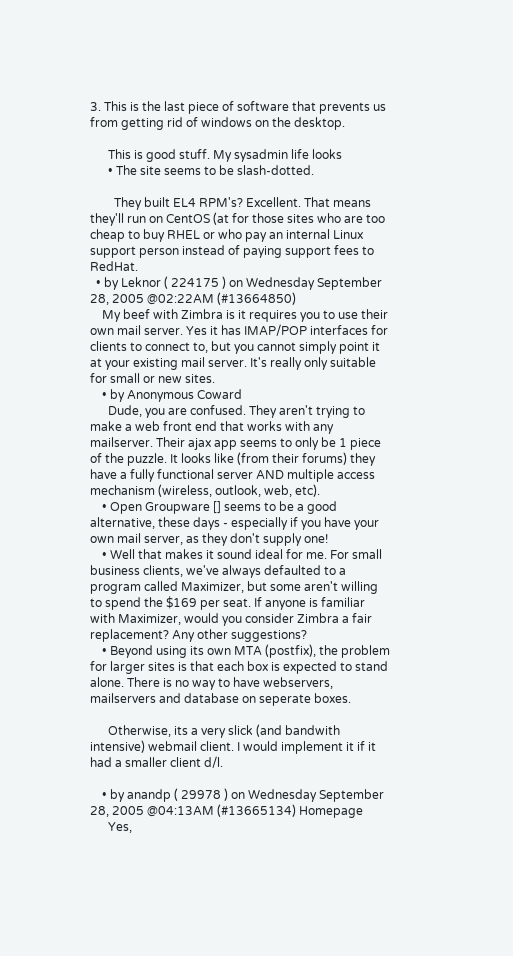3. This is the last piece of software that prevents us from getting rid of windows on the desktop.

      This is good stuff. My sysadmin life looks
      • The site seems to be slash-dotted.

        They built EL4 RPM's? Excellent. That means they'll run on CentOS (at for those sites who are too cheap to buy RHEL or who pay an internal Linux support person instead of paying support fees to RedHat.
  • by Leknor ( 224175 ) on Wednesday September 28, 2005 @02:22AM (#13664850)
    My beef with Zimbra is it requires you to use their own mail server. Yes it has IMAP/POP interfaces for clients to connect to, but you cannot simply point it at your existing mail server. It's really only suitable for small or new sites.
    • by Anonymous Coward
      Dude, you are confused. They aren't trying to make a web front end that works with any mailserver. Their ajax app seems to only be 1 piece of the puzzle. It looks like (from their forums) they have a fully functional server AND multiple access mechanism (wireless, outlook, web, etc).
    • Open Groupware [] seems to be a good alternative, these days - especially if you have your own mail server, as they don't supply one!
    • Well that makes it sound ideal for me. For small business clients, we've always defaulted to a program called Maximizer, but some aren't willing to spend the $169 per seat. If anyone is familiar with Maximizer, would you consider Zimbra a fair replacement? Any other suggestions?
    • Beyond using its own MTA (postfix), the problem for larger sites is that each box is expected to stand alone. There is no way to have webservers, mailservers and database on seperate boxes.

      Otherwise, its a very slick (and bandwith intensive) webmail client. I would implement it if it had a smaller client d/l.

    • by anandp ( 29978 ) on Wednesday September 28, 2005 @04:13AM (#13665134) Homepage
      Yes,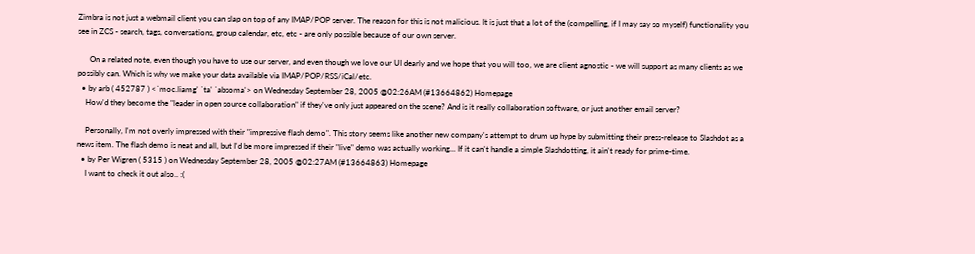Zimbra is not just a webmail client you can slap on top of any IMAP/POP server. The reason for this is not malicious. It is just that a lot of the (compelling, if I may say so myself) functionality you see in ZCS - search, tags, conversations, group calendar, etc, etc - are only possible because of our own server.

      On a related note, even though you have to use our server, and even though we love our UI dearly and we hope that you will too, we are client agnostic - we will support as many clients as we possibly can. Which is why we make your data available via IMAP/POP/RSS/iCal/etc.
  • by arb ( 452787 ) <`moc.liamg' `ta' `absoma'> on Wednesday September 28, 2005 @02:26AM (#13664862) Homepage
    How'd they become the "leader in open source collaboration" if they've only just appeared on the scene? And is it really collaboration software, or just another email server?

    Personally, I'm not overly impressed with their "impressive flash demo". This story seems like another new company's attempt to drum up hype by submitting their press-release to Slashdot as a news item. The flash demo is neat and all, but I'd be more impressed if their "live" demo was actually working... If it can't handle a simple Slashdotting, it ain't ready for prime-time.
  • by Per Wigren ( 5315 ) on Wednesday September 28, 2005 @02:27AM (#13664863) Homepage
    I want to check it out also.. :(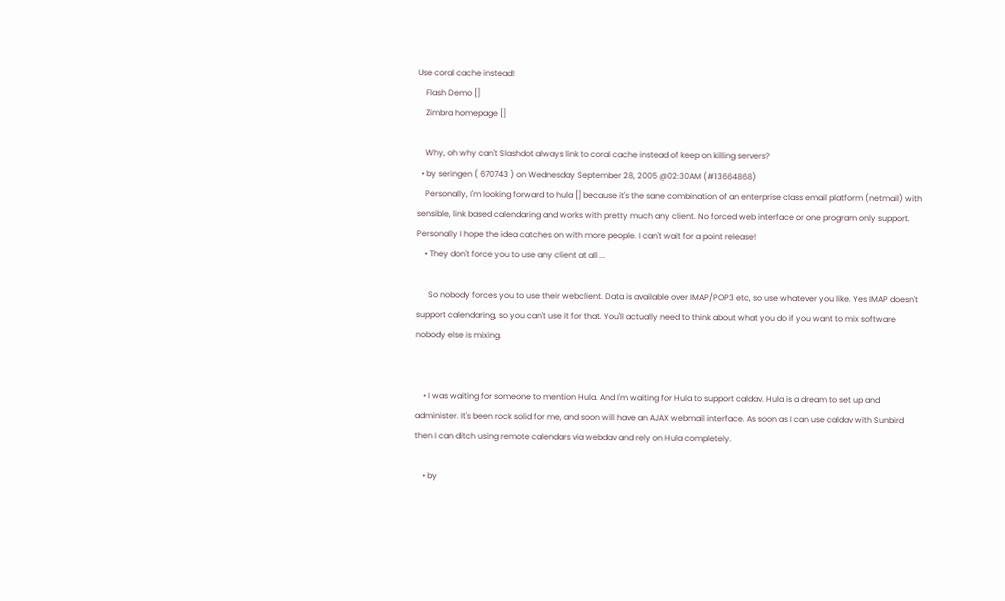Use coral cache instead!
    Flash Demo []
    Zimbra homepage []

    Why, oh why can't Slashdot always link to coral cache instead of keep on killing servers?
  • by seringen ( 670743 ) on Wednesday September 28, 2005 @02:30AM (#13664868)
    Personally, I'm looking forward to hula [] because it's the sane combination of an enterprise class email platform (netmail) with sensible, link based calendaring and works with pretty much any client. No forced web interface or one program only support. Personally I hope the idea catches on with more people. I can't wait for a point release!
    • They don't force you to use any client at all ...

      So nobody forces you to use their webclient. Data is available over IMAP/POP3 etc, so use whatever you like. Yes IMAP doesn't support calendaring, so you can't use it for that. You'll actually need to think about what you do if you want to mix software nobody else is mixing.


    • I was waiting for someone to mention Hula. And I'm waiting for Hula to support caldav. Hula is a dream to set up and administer. It's been rock solid for me, and soon will have an AJAX webmail interface. As soon as I can use caldav with Sunbird then I can ditch using remote calendars via webdav and rely on Hula completely.

    • by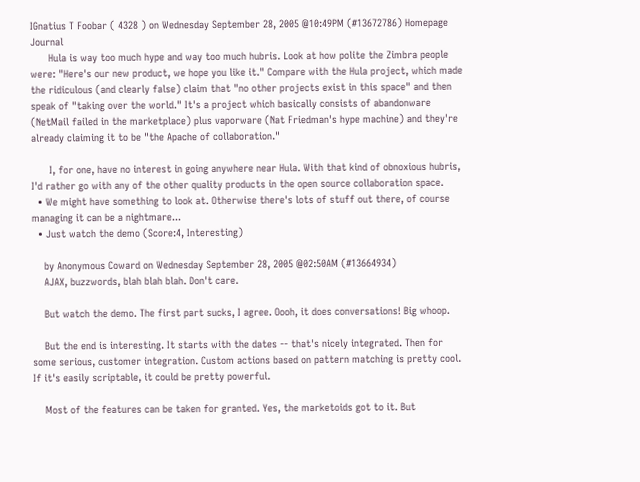IGnatius T Foobar ( 4328 ) on Wednesday September 28, 2005 @10:49PM (#13672786) Homepage Journal
      Hula is way too much hype and way too much hubris. Look at how polite the Zimbra people were: "Here's our new product, we hope you like it." Compare with the Hula project, which made the ridiculous (and clearly false) claim that "no other projects exist in this space" and then speak of "taking over the world." It's a project which basically consists of abandonware (NetMail failed in the marketplace) plus vaporware (Nat Friedman's hype machine) and they're already claiming it to be "the Apache of collaboration."

      I, for one, have no interest in going anywhere near Hula. With that kind of obnoxious hubris, I'd rather go with any of the other quality products in the open source collaboration space.
  • We might have something to look at. Otherwise there's lots of stuff out there, of course managing it can be a nightmare...
  • Just watch the demo (Score:4, Interesting)

    by Anonymous Coward on Wednesday September 28, 2005 @02:50AM (#13664934)
    AJAX, buzzwords, blah blah blah. Don't care.

    But watch the demo. The first part sucks, I agree. Oooh, it does conversations! Big whoop.

    But the end is interesting. It starts with the dates -- that's nicely integrated. Then for some serious, customer integration. Custom actions based on pattern matching is pretty cool. If it's easily scriptable, it could be pretty powerful.

    Most of the features can be taken for granted. Yes, the marketoids got to it. But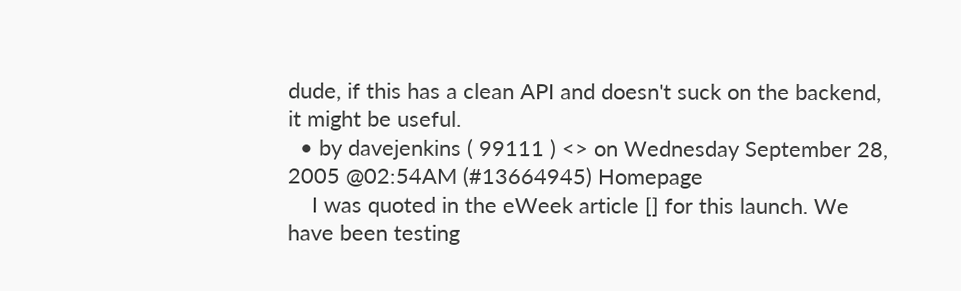dude, if this has a clean API and doesn't suck on the backend, it might be useful.
  • by davejenkins ( 99111 ) <> on Wednesday September 28, 2005 @02:54AM (#13664945) Homepage
    I was quoted in the eWeek article [] for this launch. We have been testing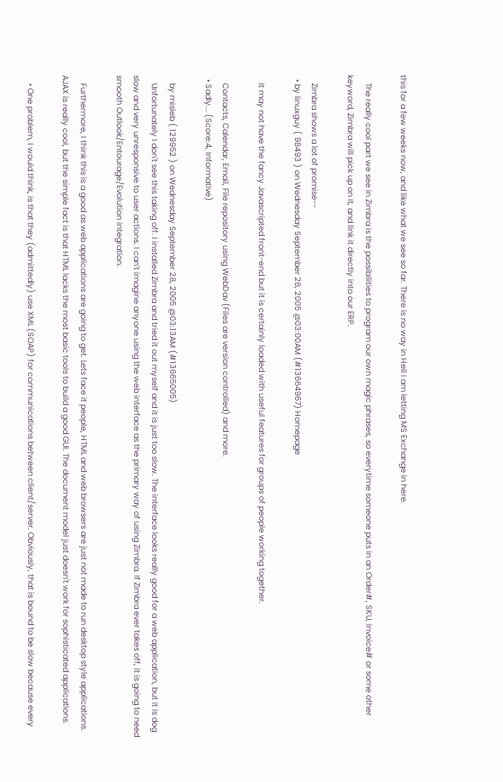this for a few weeks now, and like what we see so far. There is no way in Hell I am letting MS Exchange in here.

    The really cool part we see in Zimbra is the possibilities to program our own magic phrases, so everytime someone puts in an Order#, SKU, Invoice# or some other keyword, Zimbra will pick up on it, and link it directly into our ERP.

    Zimbra shows a lot of promise--
  • by linuxguy ( 98493 ) on Wednesday September 28, 2005 @03:00AM (#13664967) Homepage

    It may not have the fancy Javascripted front-end but it is certainly loaded with useful features for groups of people working together.

    Contacts, Calendar, Email, File repository using WebDav (Files are version controlled) and more.
  • Sadly... (Score:4, Informative)

    by misleb ( 129952 ) on Wednesday September 28, 2005 @03:13AM (#13665005)
    Unfortunately I don't see this taking off. I installed Zimbra and tried it out myself and it is just too slow. The interface looks really good for a web application, but it is dog slow and very unresponsive to user actions. I can't imagine anyone using the web interface as the primary way of using Zimbra. If Zimbra ever takes off, it is going to need smooth Outlook/Entourage/Evolution integration.

    Furthermore, I think this is a good as web applications are going to get. Lets face it people, HTML and web browsers are just not made to run desktop style applications. AJAX is really cool, but the simple fact is that HTML lacks the most basic tools to build a good GUI. The document model just doesn't work for sophisticated applications.

    • One problem, I would think, is that they (admittedly) use XML (SOAP) for communications between client/server. Obviously, that is bound to be slow because every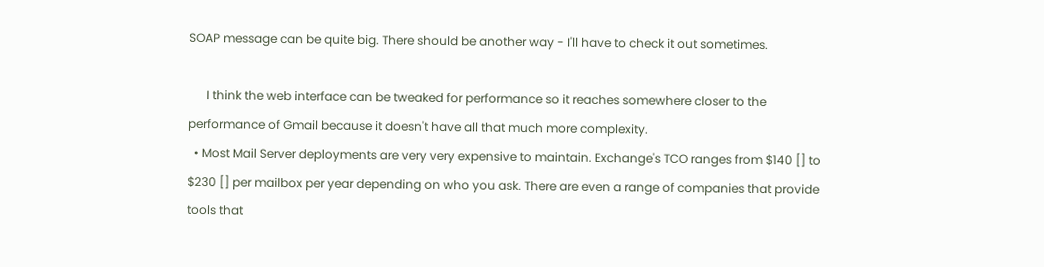SOAP message can be quite big. There should be another way - I'll have to check it out sometimes.

      I think the web interface can be tweaked for performance so it reaches somewhere closer to the performance of Gmail because it doesn't have all that much more complexity.
  • Most Mail Server deployments are very very expensive to maintain. Exchange's TCO ranges from $140 [] to $230 [] per mailbox per year depending on who you ask. There are even a range of companies that provide tools that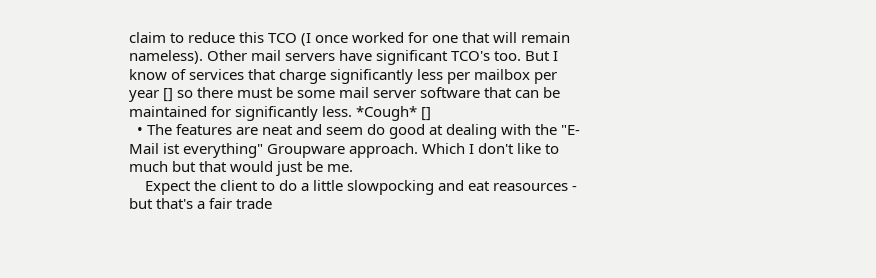claim to reduce this TCO (I once worked for one that will remain nameless). Other mail servers have significant TCO's too. But I know of services that charge significantly less per mailbox per year [] so there must be some mail server software that can be maintained for significantly less. *Cough* []
  • The features are neat and seem do good at dealing with the "E-Mail ist everything" Groupware approach. Which I don't like to much but that would just be me.
    Expect the client to do a little slowpocking and eat reasources - but that's a fair trade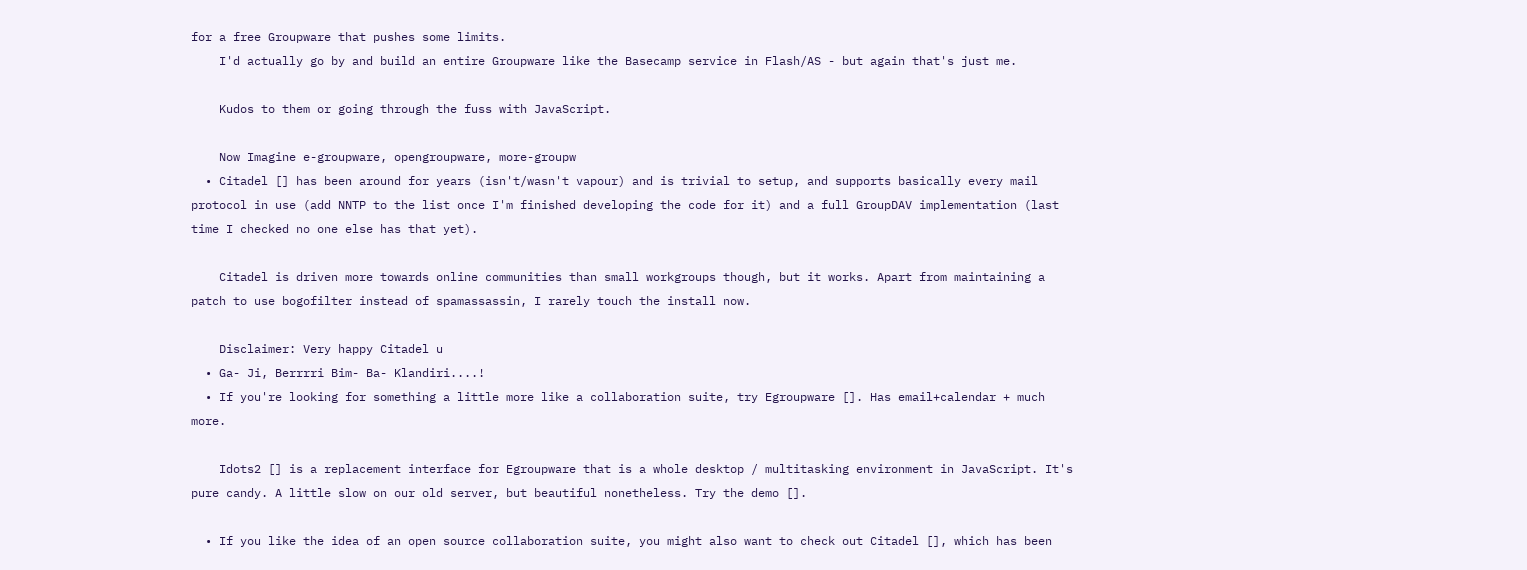for a free Groupware that pushes some limits.
    I'd actually go by and build an entire Groupware like the Basecamp service in Flash/AS - but again that's just me.

    Kudos to them or going through the fuss with JavaScript.

    Now Imagine e-groupware, opengroupware, more-groupw
  • Citadel [] has been around for years (isn't/wasn't vapour) and is trivial to setup, and supports basically every mail protocol in use (add NNTP to the list once I'm finished developing the code for it) and a full GroupDAV implementation (last time I checked no one else has that yet).

    Citadel is driven more towards online communities than small workgroups though, but it works. Apart from maintaining a patch to use bogofilter instead of spamassassin, I rarely touch the install now.

    Disclaimer: Very happy Citadel u
  • Ga- Ji, Berrrri Bim- Ba- Klandiri....!
  • If you're looking for something a little more like a collaboration suite, try Egroupware []. Has email+calendar + much more.

    Idots2 [] is a replacement interface for Egroupware that is a whole desktop / multitasking environment in JavaScript. It's pure candy. A little slow on our old server, but beautiful nonetheless. Try the demo [].

  • If you like the idea of an open source collaboration suite, you might also want to check out Citadel [], which has been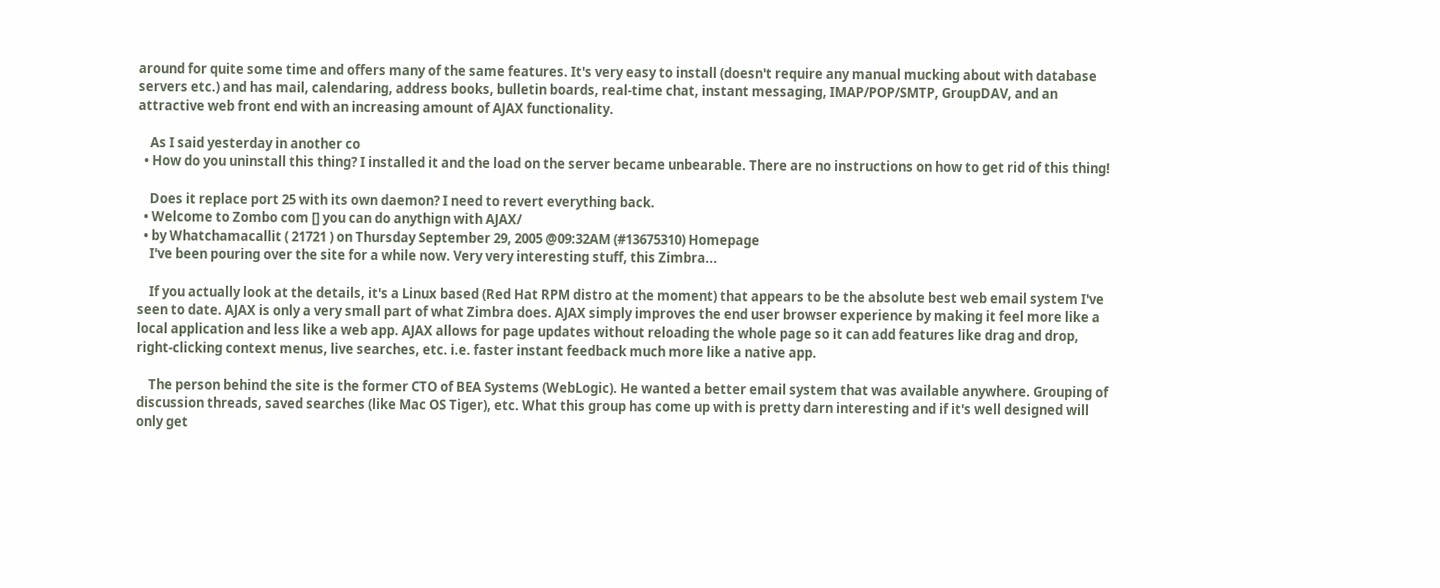around for quite some time and offers many of the same features. It's very easy to install (doesn't require any manual mucking about with database servers etc.) and has mail, calendaring, address books, bulletin boards, real-time chat, instant messaging, IMAP/POP/SMTP, GroupDAV, and an attractive web front end with an increasing amount of AJAX functionality.

    As I said yesterday in another co
  • How do you uninstall this thing? I installed it and the load on the server became unbearable. There are no instructions on how to get rid of this thing!

    Does it replace port 25 with its own daemon? I need to revert everything back.
  • Welcome to Zombo com [] you can do anythign with AJAX/
  • by Whatchamacallit ( 21721 ) on Thursday September 29, 2005 @09:32AM (#13675310) Homepage
    I've been pouring over the site for a while now. Very very interesting stuff, this Zimbra...

    If you actually look at the details, it's a Linux based (Red Hat RPM distro at the moment) that appears to be the absolute best web email system I've seen to date. AJAX is only a very small part of what Zimbra does. AJAX simply improves the end user browser experience by making it feel more like a local application and less like a web app. AJAX allows for page updates without reloading the whole page so it can add features like drag and drop, right-clicking context menus, live searches, etc. i.e. faster instant feedback much more like a native app.

    The person behind the site is the former CTO of BEA Systems (WebLogic). He wanted a better email system that was available anywhere. Grouping of discussion threads, saved searches (like Mac OS Tiger), etc. What this group has come up with is pretty darn interesting and if it's well designed will only get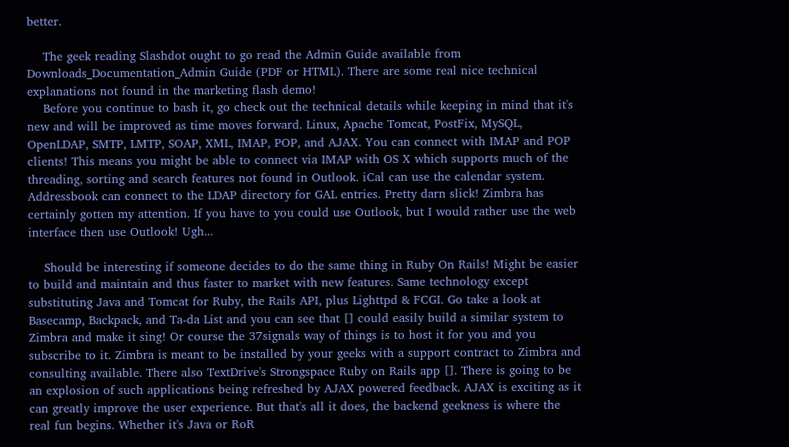better.

    The geek reading Slashdot ought to go read the Admin Guide available from Downloads_Documentation_Admin Guide (PDF or HTML). There are some real nice technical explanations not found in the marketing flash demo!
    Before you continue to bash it, go check out the technical details while keeping in mind that it's new and will be improved as time moves forward. Linux, Apache Tomcat, PostFix, MySQL, OpenLDAP, SMTP, LMTP, SOAP, XML, IMAP, POP, and AJAX. You can connect with IMAP and POP clients! This means you might be able to connect via IMAP with OS X which supports much of the threading, sorting and search features not found in Outlook. iCal can use the calendar system. Addressbook can connect to the LDAP directory for GAL entries. Pretty darn slick! Zimbra has certainly gotten my attention. If you have to you could use Outlook, but I would rather use the web interface then use Outlook! Ugh...

    Should be interesting if someone decides to do the same thing in Ruby On Rails! Might be easier to build and maintain and thus faster to market with new features. Same technology except substituting Java and Tomcat for Ruby, the Rails API, plus Lighttpd & FCGI. Go take a look at Basecamp, Backpack, and Ta-da List and you can see that [] could easily build a similar system to Zimbra and make it sing! Or course the 37signals way of things is to host it for you and you subscribe to it. Zimbra is meant to be installed by your geeks with a support contract to Zimbra and consulting available. There also TextDrive's Strongspace Ruby on Rails app []. There is going to be an explosion of such applications being refreshed by AJAX powered feedback. AJAX is exciting as it can greatly improve the user experience. But that's all it does, the backend geekness is where the real fun begins. Whether it's Java or RoR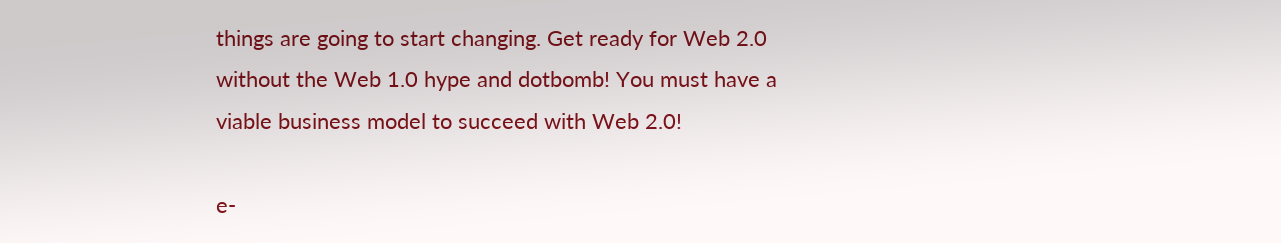things are going to start changing. Get ready for Web 2.0 without the Web 1.0 hype and dotbomb! You must have a viable business model to succeed with Web 2.0!

e-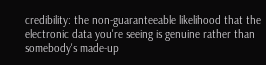credibility: the non-guaranteeable likelihood that the electronic data you're seeing is genuine rather than somebody's made-up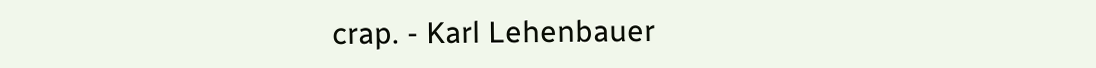crap. - Karl Lehenbauer